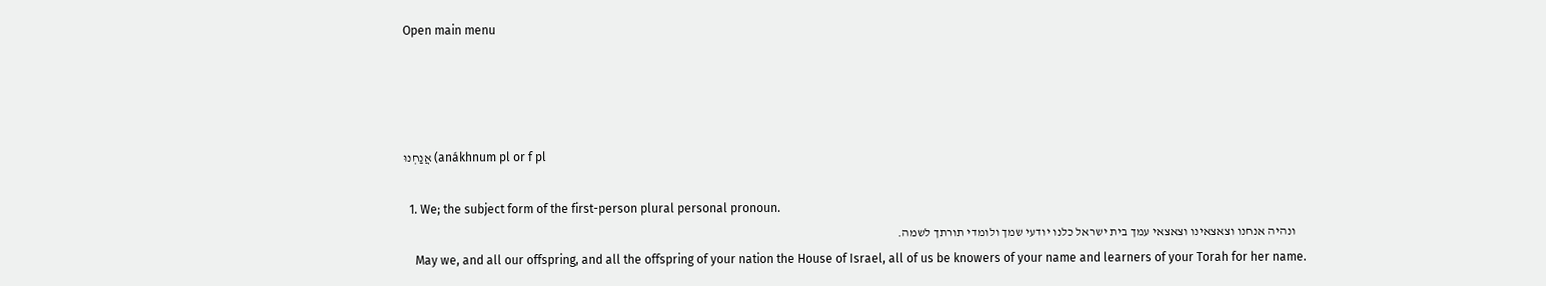Open main menu




אֲנַחְנוּ (anákhnum pl or f pl

  1. We; the subject form of the first-person plural personal pronoun.
    ונהיה אנחנו וצאצאינו וצאצאי עמך בית ישראל כלנו יודעי שמך ולומדי תורתך לשמה.
    May we, and all our offspring, and all the offspring of your nation the House of Israel, all of us be knowers of your name and learners of your Torah for her name.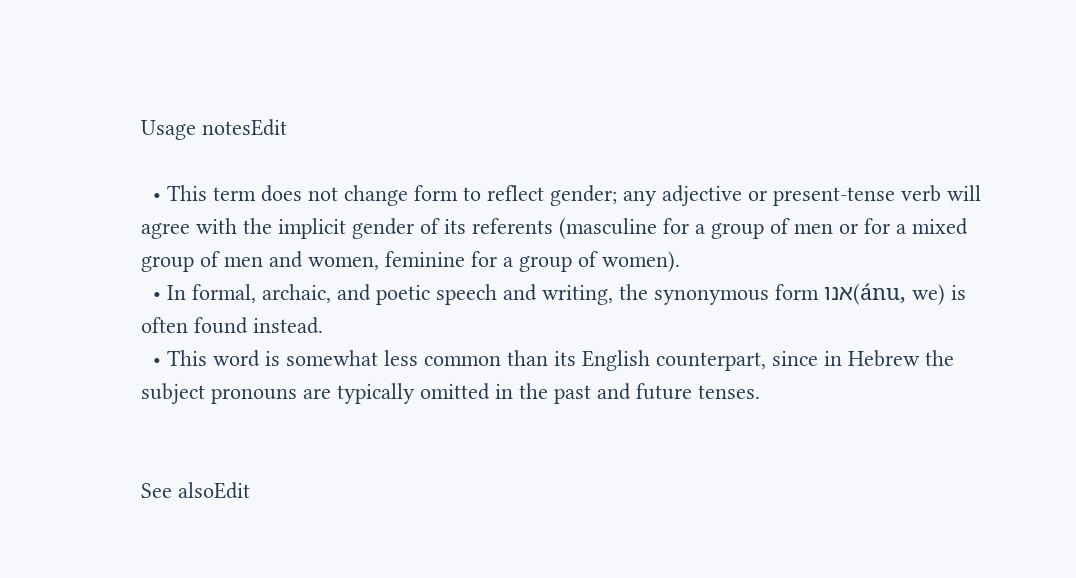Usage notesEdit

  • This term does not change form to reflect gender; any adjective or present-tense verb will agree with the implicit gender of its referents (masculine for a group of men or for a mixed group of men and women, feminine for a group of women).
  • In formal, archaic, and poetic speech and writing, the synonymous form אנו(ánu, we) is often found instead.
  • This word is somewhat less common than its English counterpart, since in Hebrew the subject pronouns are typically omitted in the past and future tenses.


See alsoEdit